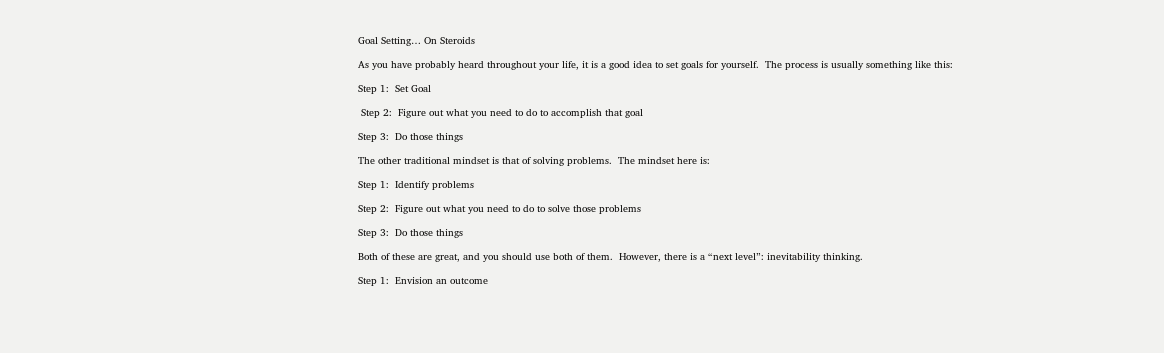Goal Setting… On Steroids

As you have probably heard throughout your life, it is a good idea to set goals for yourself.  The process is usually something like this:

Step 1:  Set Goal

 Step 2:  Figure out what you need to do to accomplish that goal

Step 3:  Do those things

The other traditional mindset is that of solving problems.  The mindset here is:

Step 1:  Identify problems

Step 2:  Figure out what you need to do to solve those problems

Step 3:  Do those things

Both of these are great, and you should use both of them.  However, there is a “next level”: inevitability thinking.

Step 1:  Envision an outcome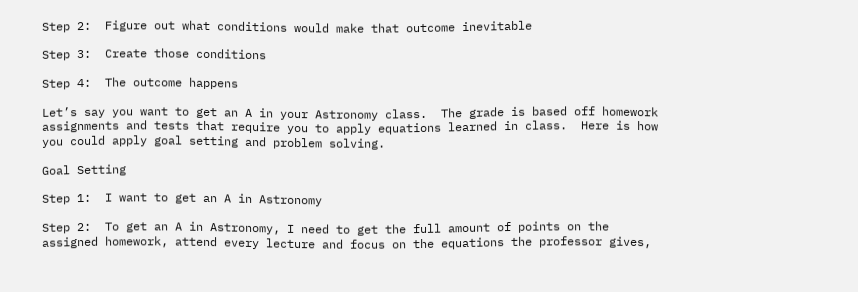Step 2:  Figure out what conditions would make that outcome inevitable

Step 3:  Create those conditions

Step 4:  The outcome happens

Let’s say you want to get an A in your Astronomy class.  The grade is based off homework assignments and tests that require you to apply equations learned in class.  Here is how you could apply goal setting and problem solving.

Goal Setting

Step 1:  I want to get an A in Astronomy

Step 2:  To get an A in Astronomy, I need to get the full amount of points on the assigned homework, attend every lecture and focus on the equations the professor gives,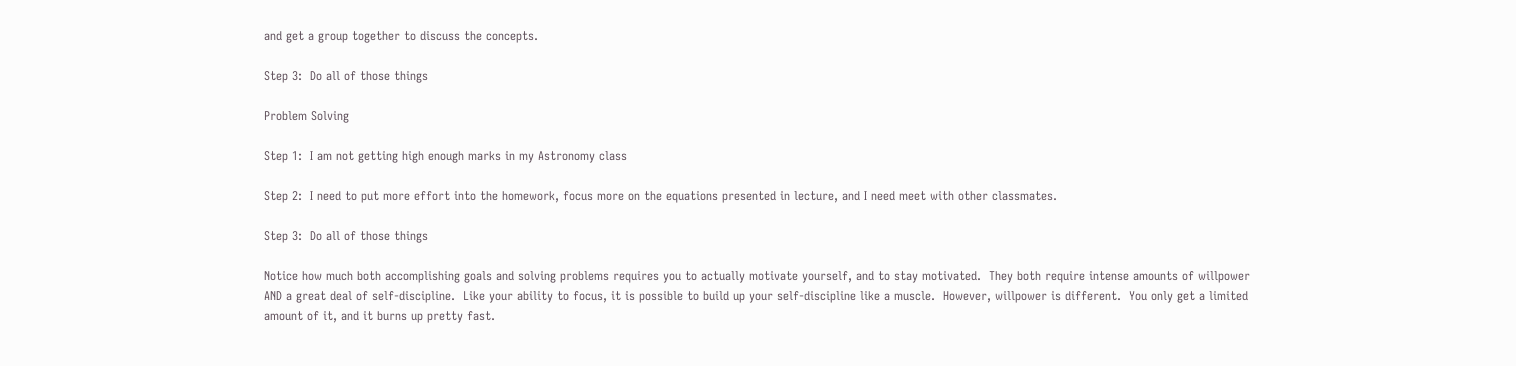and get a group together to discuss the concepts.

Step 3:  Do all of those things

Problem Solving

Step 1:  I am not getting high enough marks in my Astronomy class

Step 2:  I need to put more effort into the homework, focus more on the equations presented in lecture, and I need meet with other classmates.

Step 3:  Do all of those things

Notice how much both accomplishing goals and solving problems requires you to actually motivate yourself, and to stay motivated.  They both require intense amounts of willpower AND a great deal of self-discipline.  Like your ability to focus, it is possible to build up your self-discipline like a muscle.  However, willpower is different.  You only get a limited amount of it, and it burns up pretty fast.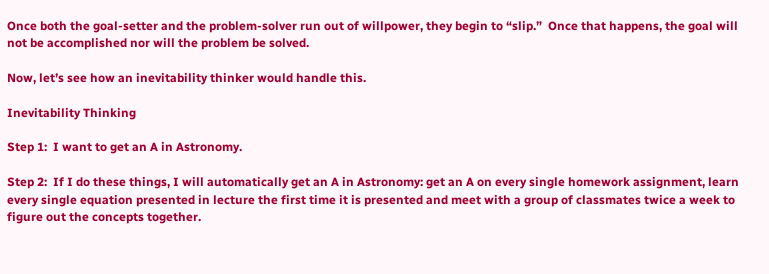Once both the goal-setter and the problem-solver run out of willpower, they begin to “slip.”  Once that happens, the goal will not be accomplished nor will the problem be solved.

Now, let’s see how an inevitability thinker would handle this.

Inevitability Thinking

Step 1:  I want to get an A in Astronomy.

Step 2:  If I do these things, I will automatically get an A in Astronomy: get an A on every single homework assignment, learn every single equation presented in lecture the first time it is presented and meet with a group of classmates twice a week to figure out the concepts together.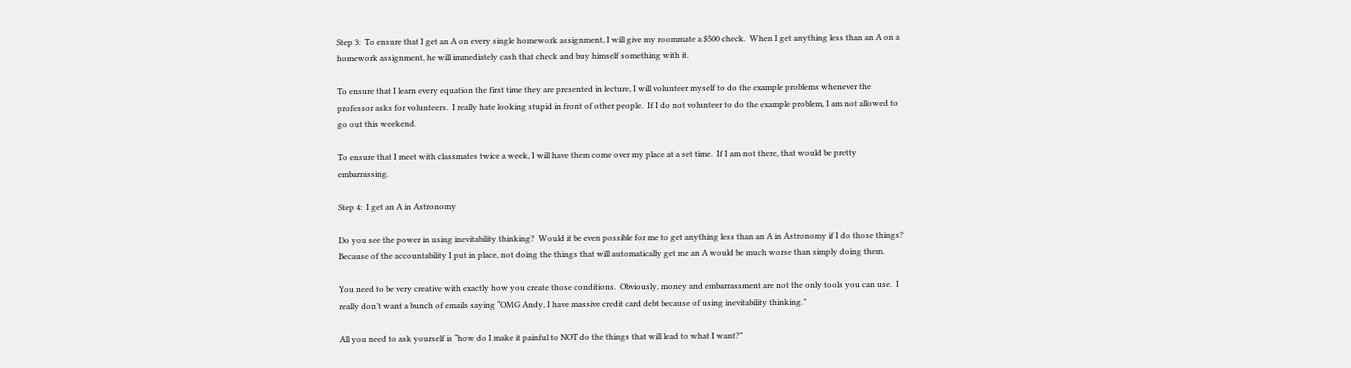Step 3:  To ensure that I get an A on every single homework assignment, I will give my roommate a $500 check.  When I get anything less than an A on a homework assignment, he will immediately cash that check and buy himself something with it.

To ensure that I learn every equation the first time they are presented in lecture, I will volunteer myself to do the example problems whenever the professor asks for volunteers.  I really hate looking stupid in front of other people.  If I do not volunteer to do the example problem, I am not allowed to go out this weekend.

To ensure that I meet with classmates twice a week, I will have them come over my place at a set time.  If I am not there, that would be pretty embarrassing.

Step 4:  I get an A in Astronomy

Do you see the power in using inevitability thinking?  Would it be even possible for me to get anything less than an A in Astronomy if I do those things?  Because of the accountability I put in place, not doing the things that will automatically get me an A would be much worse than simply doing them.

You need to be very creative with exactly how you create those conditions.  Obviously, money and embarrassment are not the only tools you can use.  I really don’t want a bunch of emails saying “OMG Andy, I have massive credit card debt because of using inevitability thinking.”

All you need to ask yourself is “how do I make it painful to NOT do the things that will lead to what I want?”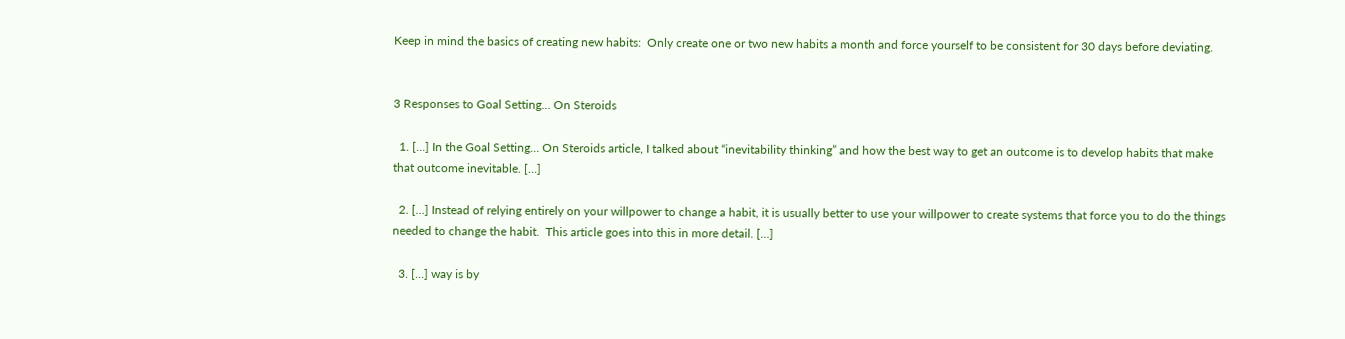Keep in mind the basics of creating new habits:  Only create one or two new habits a month and force yourself to be consistent for 30 days before deviating.


3 Responses to Goal Setting… On Steroids

  1. […] In the Goal Setting… On Steroids article, I talked about “inevitability thinking” and how the best way to get an outcome is to develop habits that make that outcome inevitable. […]

  2. […] Instead of relying entirely on your willpower to change a habit, it is usually better to use your willpower to create systems that force you to do the things needed to change the habit.  This article goes into this in more detail. […]

  3. […] way is by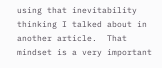using that inevitability thinking I talked about in another article.  That mindset is a very important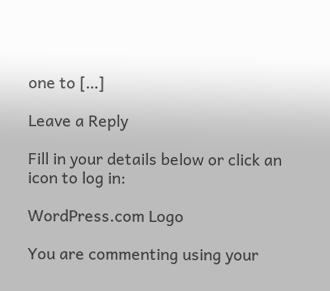one to […]

Leave a Reply

Fill in your details below or click an icon to log in:

WordPress.com Logo

You are commenting using your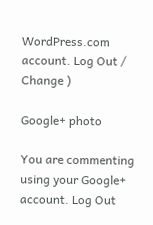WordPress.com account. Log Out /  Change )

Google+ photo

You are commenting using your Google+ account. Log Out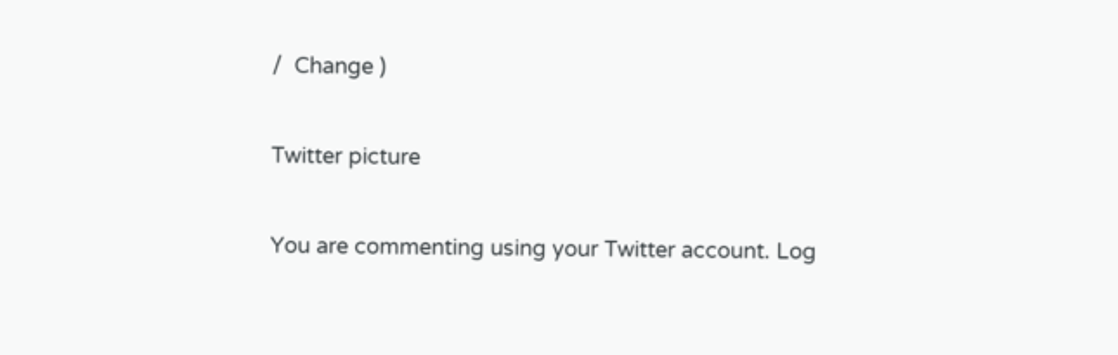/  Change )

Twitter picture

You are commenting using your Twitter account. Log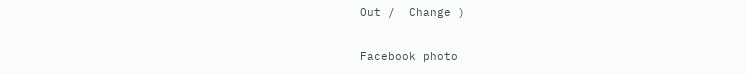Out /  Change )

Facebook photo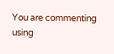You are commenting using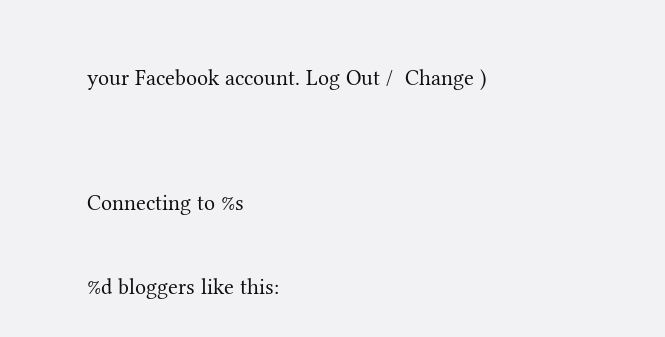your Facebook account. Log Out /  Change )


Connecting to %s

%d bloggers like this: